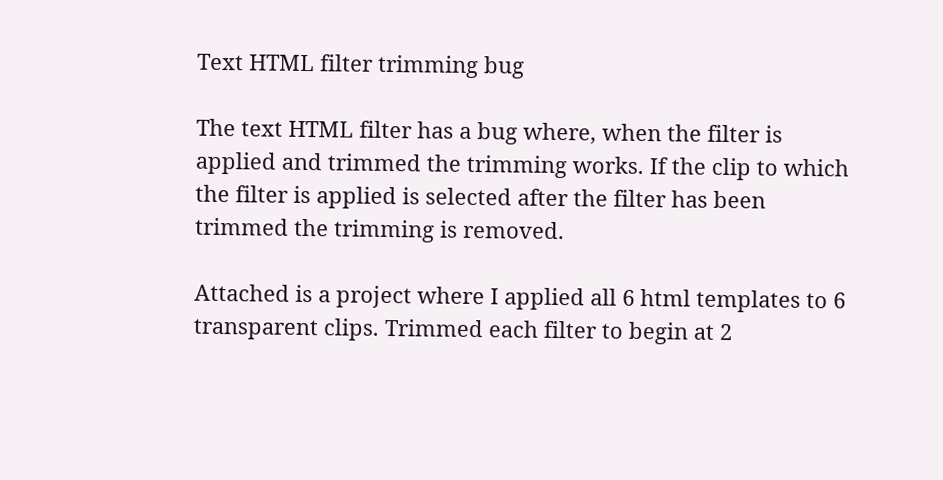Text HTML filter trimming bug

The text HTML filter has a bug where, when the filter is applied and trimmed the trimming works. If the clip to which the filter is applied is selected after the filter has been trimmed the trimming is removed.

Attached is a project where I applied all 6 html templates to 6 transparent clips. Trimmed each filter to begin at 2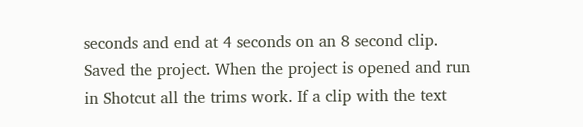seconds and end at 4 seconds on an 8 second clip. Saved the project. When the project is opened and run in Shotcut all the trims work. If a clip with the text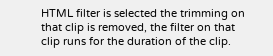HTML filter is selected the trimming on that clip is removed, the filter on that clip runs for the duration of the clip.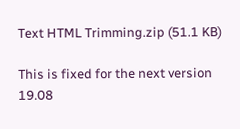Text HTML Trimming.zip (51.1 KB)

This is fixed for the next version 19.08